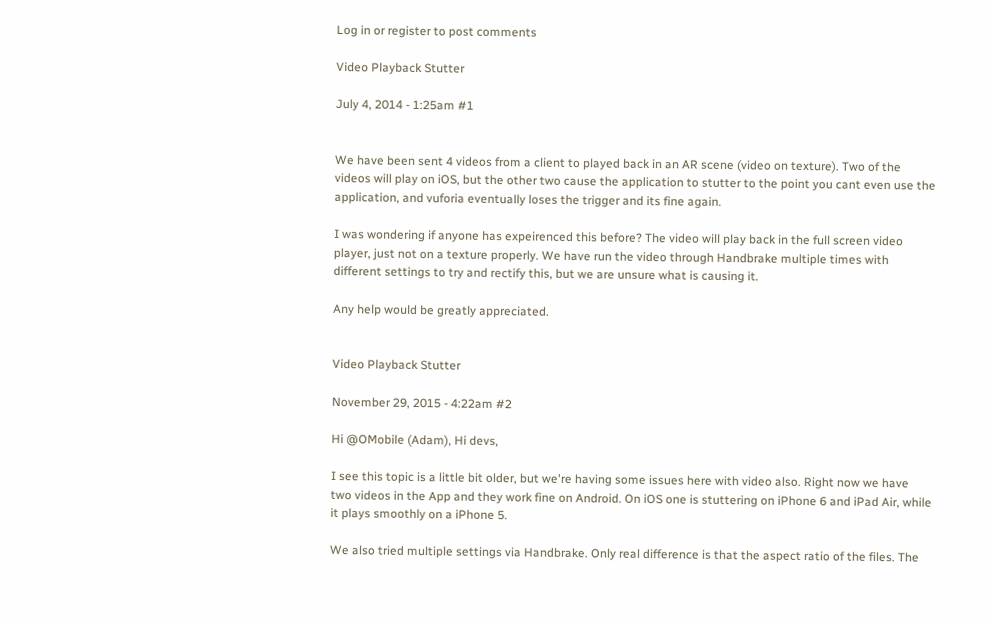Log in or register to post comments

Video Playback Stutter

July 4, 2014 - 1:25am #1


We have been sent 4 videos from a client to played back in an AR scene (video on texture). Two of the videos will play on iOS, but the other two cause the application to stutter to the point you cant even use the application, and vuforia eventually loses the trigger and its fine again.

I was wondering if anyone has expeirenced this before? The video will play back in the full screen video player, just not on a texture properly. We have run the video through Handbrake multiple times with different settings to try and rectify this, but we are unsure what is causing it.

Any help would be greatly appreciated.


Video Playback Stutter

November 29, 2015 - 4:22am #2

Hi @OMobile (Adam), Hi devs,

I see this topic is a little bit older, but we're having some issues here with video also. Right now we have two videos in the App and they work fine on Android. On iOS one is stuttering on iPhone 6 and iPad Air, while it plays smoothly on a iPhone 5.

We also tried multiple settings via Handbrake. Only real difference is that the aspect ratio of the files. The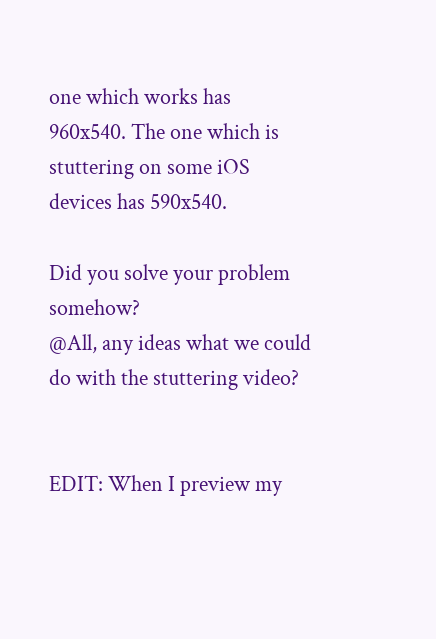one which works has 960x540. The one which is stuttering on some iOS devices has 590x540.

Did you solve your problem somehow?
@All, any ideas what we could do with the stuttering video?


EDIT: When I preview my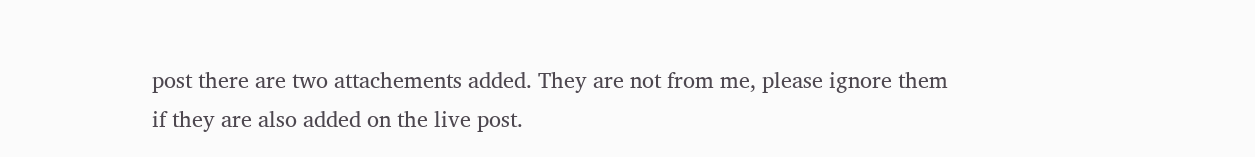post there are two attachements added. They are not from me, please ignore them if they are also added on the live post.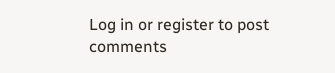Log in or register to post comments